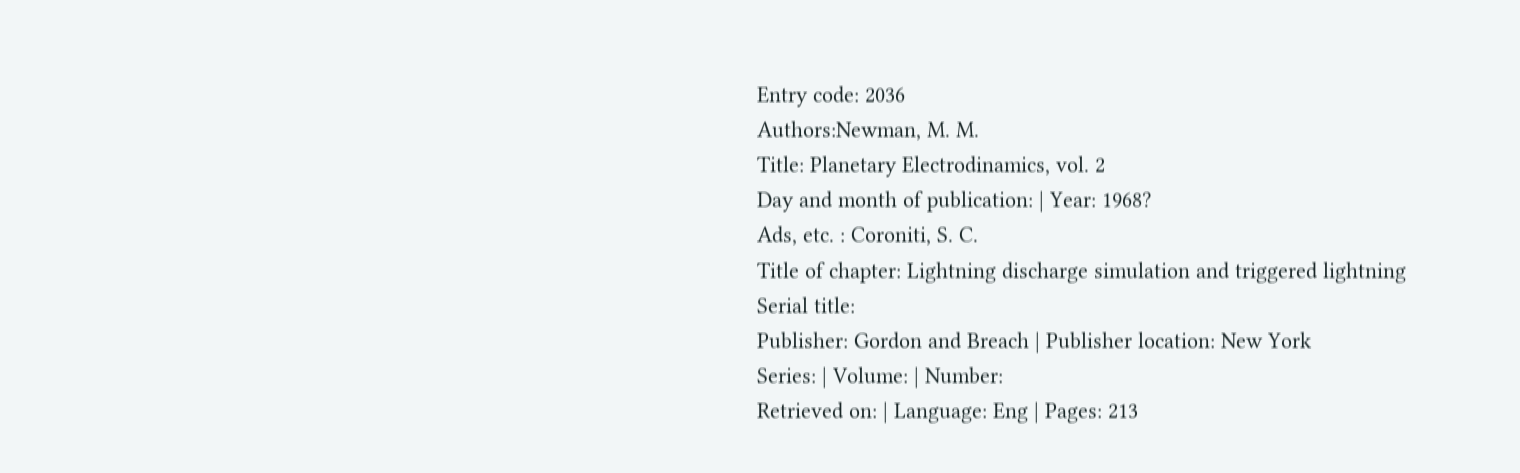Entry code: 2036
Authors:Newman, M. M.
Title: Planetary Electrodinamics, vol. 2
Day and month of publication: | Year: 1968?
Ads, etc. : Coroniti, S. C.
Title of chapter: Lightning discharge simulation and triggered lightning
Serial title:
Publisher: Gordon and Breach | Publisher location: New York
Series: | Volume: | Number:
Retrieved on: | Language: Eng | Pages: 213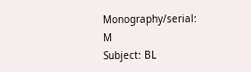Monography/serial: M
Subject: BL